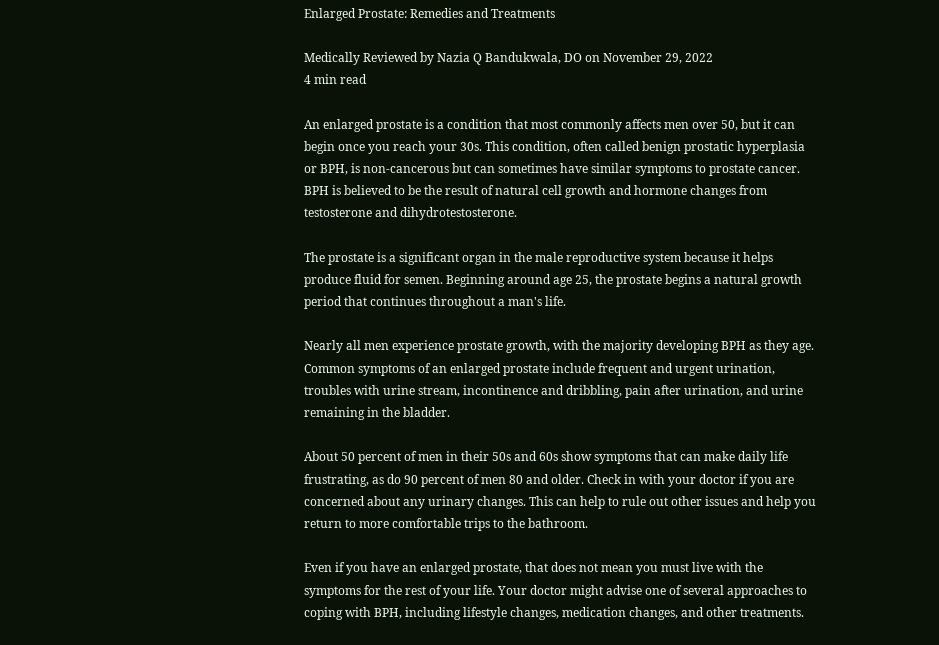Enlarged Prostate: Remedies and Treatments

Medically Reviewed by Nazia Q Bandukwala, DO on November 29, 2022
4 min read

An enlarged prostate is a condition that most commonly affects men over 50, but it can begin once you reach your 30s. This condition, often called benign prostatic hyperplasia or BPH, is non-cancerous but can sometimes have similar symptoms to prostate cancer. BPH is believed to be the result of natural cell growth and hormone changes from testosterone and dihydrotestosterone.

The prostate is a significant organ in the male reproductive system because it helps produce fluid for semen. Beginning around age 25, the prostate begins a natural growth period that continues throughout a man's life.

Nearly all men experience prostate growth, with the majority developing BPH as they age. Common symptoms of an enlarged prostate include frequent and urgent urination, troubles with urine stream, incontinence and dribbling, pain after urination, and urine remaining in the bladder.

About 50 percent of men in their 50s and 60s show symptoms that can make daily life frustrating, as do 90 percent of men 80 and older. Check in with your doctor if you are concerned about any urinary changes. This can help to rule out other issues and help you return to more comfortable trips to the bathroom.

Even if you have an enlarged prostate, that does not mean you must live with the symptoms for the rest of your life. Your doctor might advise one of several approaches to coping with BPH, including lifestyle changes, medication changes, and other treatments.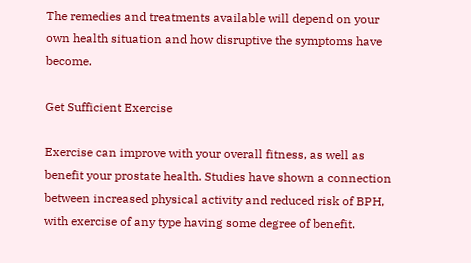The remedies and treatments available will depend on your own health situation and how disruptive the symptoms have become.

Get Sufficient Exercise

Exercise can improve with your overall fitness, as well as benefit your prostate health. Studies have shown a connection between increased physical activity and reduced risk of BPH, with exercise of any type having some degree of benefit.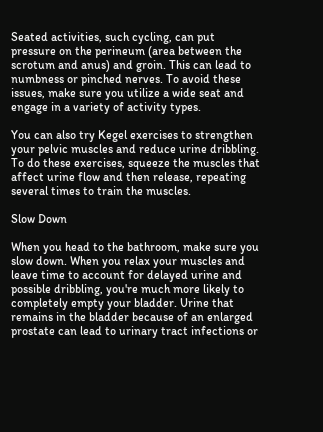Seated activities, such cycling, can put pressure on the perineum (area between the scrotum and anus) and groin. This can lead to numbness or pinched nerves. To avoid these issues, make sure you utilize a wide seat and engage in a variety of activity types.

You can also try Kegel exercises to strengthen your pelvic muscles and reduce urine dribbling. To do these exercises, squeeze the muscles that affect urine flow and then release, repeating several times to train the muscles.

Slow Down

When you head to the bathroom, make sure you slow down. When you relax your muscles and leave time to account for delayed urine and possible dribbling, you're much more likely to completely empty your bladder. Urine that remains in the bladder because of an enlarged prostate can lead to urinary tract infections or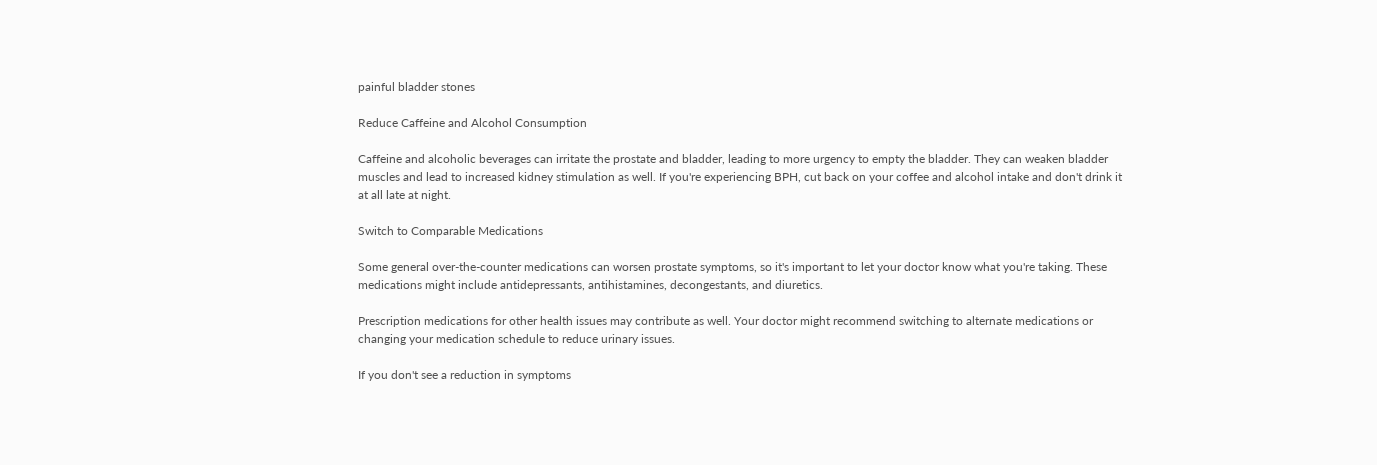painful bladder stones

Reduce Caffeine and Alcohol Consumption

Caffeine and alcoholic beverages can irritate the prostate and bladder, leading to more urgency to empty the bladder. They can weaken bladder muscles and lead to increased kidney stimulation as well. If you're experiencing BPH, cut back on your coffee and alcohol intake and don't drink it at all late at night.

Switch to Comparable Medications

Some general over-the-counter medications can worsen prostate symptoms, so it's important to let your doctor know what you're taking. These medications might include antidepressants, antihistamines, decongestants, and diuretics.

Prescription medications for other health issues may contribute as well. Your doctor might recommend switching to alternate medications or changing your medication schedule to reduce urinary issues.

If you don't see a reduction in symptoms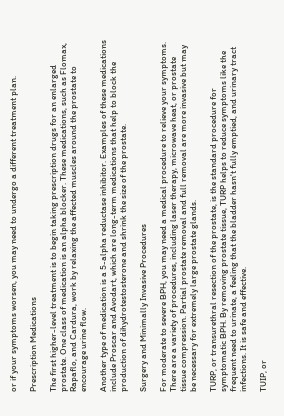or if your symptoms worsen, you may need to undergo a different treatment plan.

Prescription Medications

The first higher-level treatment is to begin taking prescription drugs for an enlarged prostate. One class of medication is an alpha blocker. These medications, such as Flomax, Rapaflo, and Cardura, work by relaxing the affected muscles around the prostate to encourage urine flow.

Another type of medication is a 5-alpha reductase inhibitor. Examples of these medications include Proscar and Avodart, which are long-term medications that help to block the production of dihydrotestosterone and shrink the size of the prostate.

Surgery and Minimally Invasive Procedures

For moderate to severe BPH, you may need a medical procedure to relieve your symptoms. There are a variety of procedures, including laser therapy, microwave heat, or prostate tissue compression. Partial prostate removal and full removal are more invasive but may be necessary for extremely large prostate glands.

TURP, or transurethral resection of the prostate, is the standard procedure for symptomatic BPH. By removing prostate tissue, TURP helps to reduce symptoms like the frequent need to urinate, a feeling that the bladder hasn't fully emptied, and urinary tract infections. It is safe and effective.

TUIP, or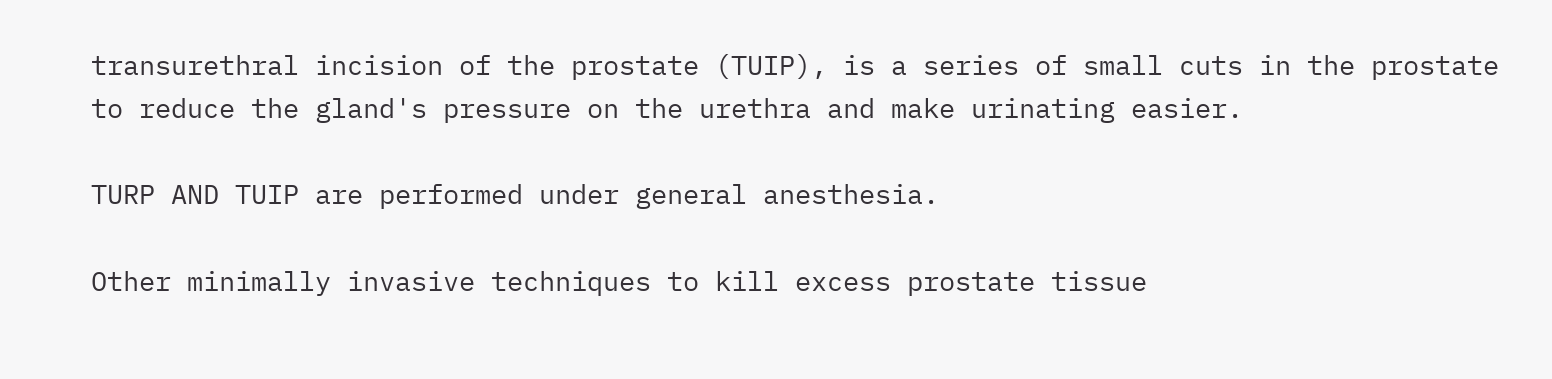transurethral incision of the prostate (TUIP), is a series of small cuts in the prostate to reduce the gland's pressure on the urethra and make urinating easier.

TURP AND TUIP are performed under general anesthesia.

Other minimally invasive techniques to kill excess prostate tissue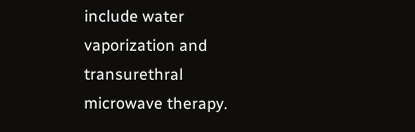include water vaporization and transurethral microwave therapy.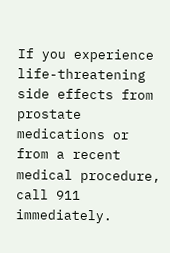If you experience life-threatening side effects from prostate medications or from a recent medical procedure, call 911 immediately.